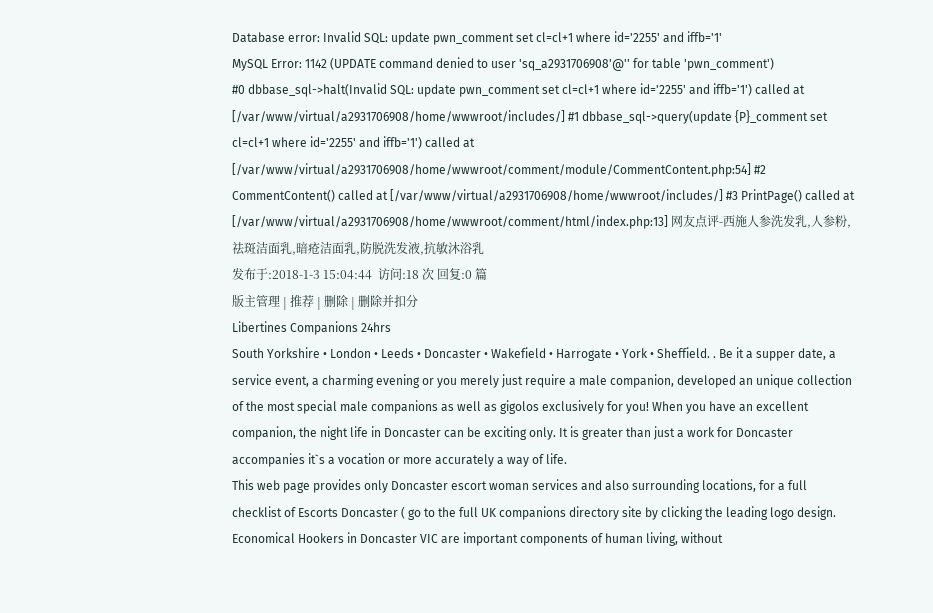Database error: Invalid SQL: update pwn_comment set cl=cl+1 where id='2255' and iffb='1'
MySQL Error: 1142 (UPDATE command denied to user 'sq_a2931706908'@'' for table 'pwn_comment')
#0 dbbase_sql->halt(Invalid SQL: update pwn_comment set cl=cl+1 where id='2255' and iffb='1') called at [/var/www/virtual/a2931706908/home/wwwroot/includes/] #1 dbbase_sql->query(update {P}_comment set cl=cl+1 where id='2255' and iffb='1') called at [/var/www/virtual/a2931706908/home/wwwroot/comment/module/CommentContent.php:54] #2 CommentContent() called at [/var/www/virtual/a2931706908/home/wwwroot/includes/] #3 PrintPage() called at [/var/www/virtual/a2931706908/home/wwwroot/comment/html/index.php:13] 网友点评-西施人参洗发乳,人参粉,祛斑洁面乳,暗疮洁面乳,防脱洗发液,抗敏沐浴乳
发布于:2018-1-3 15:04:44  访问:18 次 回复:0 篇
版主管理 | 推荐 | 删除 | 删除并扣分
Libertines Companions 24hrs
South Yorkshire • London • Leeds • Doncaster • Wakefield • Harrogate • York • Sheffield. . Be it a supper date, a service event, a charming evening or you merely just require a male companion, developed an unique collection of the most special male companions as well as gigolos exclusively for you! When you have an excellent companion, the night life in Doncaster can be exciting only. It is greater than just a work for Doncaster accompanies it`s a vocation or more accurately a way of life.
This web page provides only Doncaster escort woman services and also surrounding locations, for a full checklist of Escorts Doncaster ( go to the full UK companions directory site by clicking the leading logo design. Economical Hookers in Doncaster VIC are important components of human living, without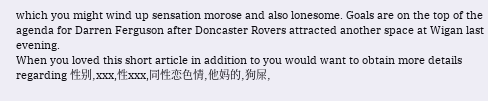which you might wind up sensation morose and also lonesome. Goals are on the top of the agenda for Darren Ferguson after Doncaster Rovers attracted another space at Wigan last evening.
When you loved this short article in addition to you would want to obtain more details regarding 性别,xxx,性xxx,同性恋色情,他妈的,狗屎,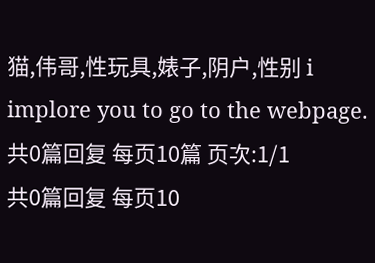猫,伟哥,性玩具,婊子,阴户,性别 i implore you to go to the webpage.
共0篇回复 每页10篇 页次:1/1
共0篇回复 每页10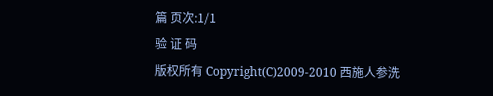篇 页次:1/1
验 证 码
版权所有 Copyright(C)2009-2010 西施人参洗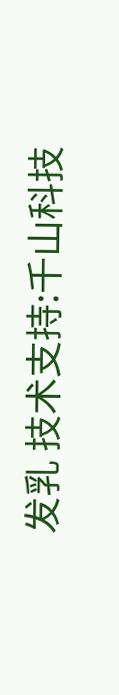发乳 技术支持:千山科技